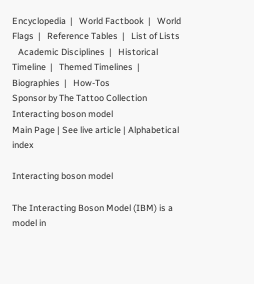Encyclopedia  |   World Factbook  |   World Flags  |   Reference Tables  |   List of Lists
   Academic Disciplines  |   Historical Timeline  |   Themed Timelines  |   Biographies  |   How-Tos
Sponsor by The Tattoo Collection
Interacting boson model
Main Page | See live article | Alphabetical index

Interacting boson model

The Interacting Boson Model (IBM) is a model in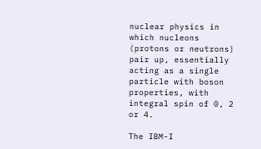nuclear physics in which nucleons (protons or neutrons) pair up, essentially acting as a single particle with boson properties, with integral spin of 0, 2 or 4.

The IBM-I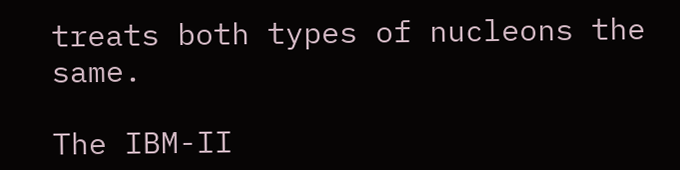treats both types of nucleons the same.

The IBM-II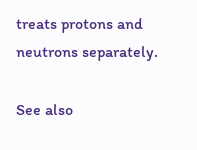treats protons and neutrons separately.

See also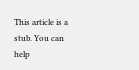This article is a stub. You can help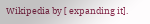Wikipedia by [ expanding it].